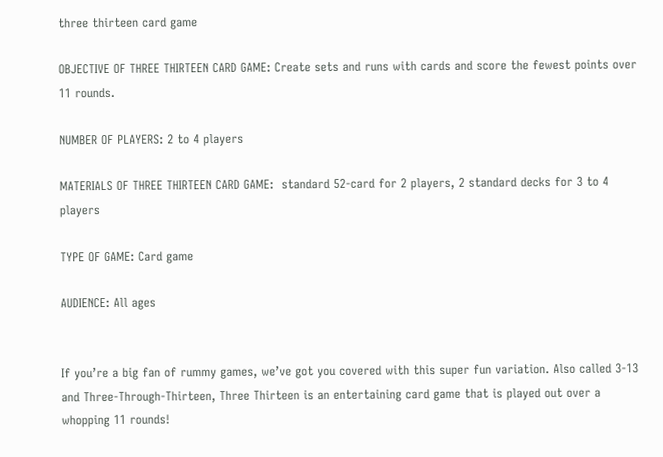three thirteen card game

OBJECTIVE OF THREE THIRTEEN CARD GAME: Create sets and runs with cards and score the fewest points over 11 rounds.

NUMBER OF PLAYERS: 2 to 4 players

MATERIALS OF THREE THIRTEEN CARD GAME:  standard 52-card for 2 players, 2 standard decks for 3 to 4 players

TYPE OF GAME: Card game

AUDIENCE: All ages


If you’re a big fan of rummy games, we’ve got you covered with this super fun variation. Also called 3-13 and Three-Through-Thirteen, Three Thirteen is an entertaining card game that is played out over a whopping 11 rounds!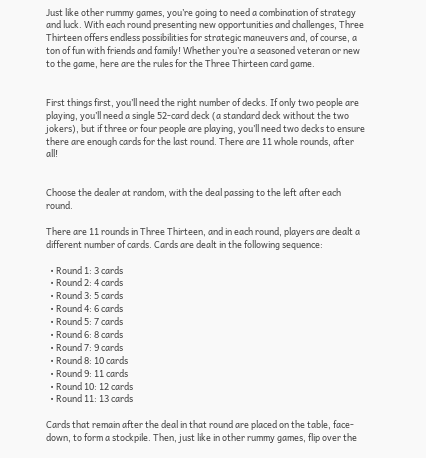Just like other rummy games, you’re going to need a combination of strategy and luck. With each round presenting new opportunities and challenges, Three Thirteen offers endless possibilities for strategic maneuvers and, of course, a ton of fun with friends and family! Whether you’re a seasoned veteran or new to the game, here are the rules for the Three Thirteen card game.


First things first, you’ll need the right number of decks. If only two people are playing, you’ll need a single 52-card deck (a standard deck without the two jokers), but if three or four people are playing, you’ll need two decks to ensure there are enough cards for the last round. There are 11 whole rounds, after all!


Choose the dealer at random, with the deal passing to the left after each round.

There are 11 rounds in Three Thirteen, and in each round, players are dealt a different number of cards. Cards are dealt in the following sequence:

  • Round 1: 3 cards
  • Round 2: 4 cards
  • Round 3: 5 cards
  • Round 4: 6 cards
  • Round 5: 7 cards
  • Round 6: 8 cards
  • Round 7: 9 cards
  • Round 8: 10 cards
  • Round 9: 11 cards
  • Round 10: 12 cards
  • Round 11: 13 cards

Cards that remain after the deal in that round are placed on the table, face-down, to form a stockpile. Then, just like in other rummy games, flip over the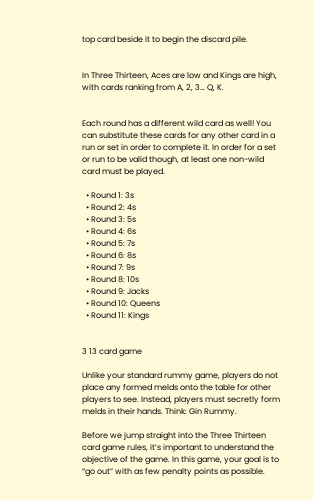top card beside it to begin the discard pile.


In Three Thirteen, Aces are low and Kings are high, with cards ranking from A, 2, 3… Q, K.


Each round has a different wild card as well! You can substitute these cards for any other card in a run or set in order to complete it. In order for a set or run to be valid though, at least one non-wild card must be played.

  • Round 1: 3s
  • Round 2: 4s
  • Round 3: 5s
  • Round 4: 6s
  • Round 5: 7s
  • Round 6: 8s
  • Round 7: 9s
  • Round 8: 10s
  • Round 9: Jacks
  • Round 10: Queens
  • Round 11: Kings


3 13 card game

Unlike your standard rummy game, players do not place any formed melds onto the table for other players to see. Instead, players must secretly form melds in their hands. Think: Gin Rummy.

Before we jump straight into the Three Thirteen card game rules, it’s important to understand the objective of the game. In this game, your goal is to “go out” with as few penalty points as possible.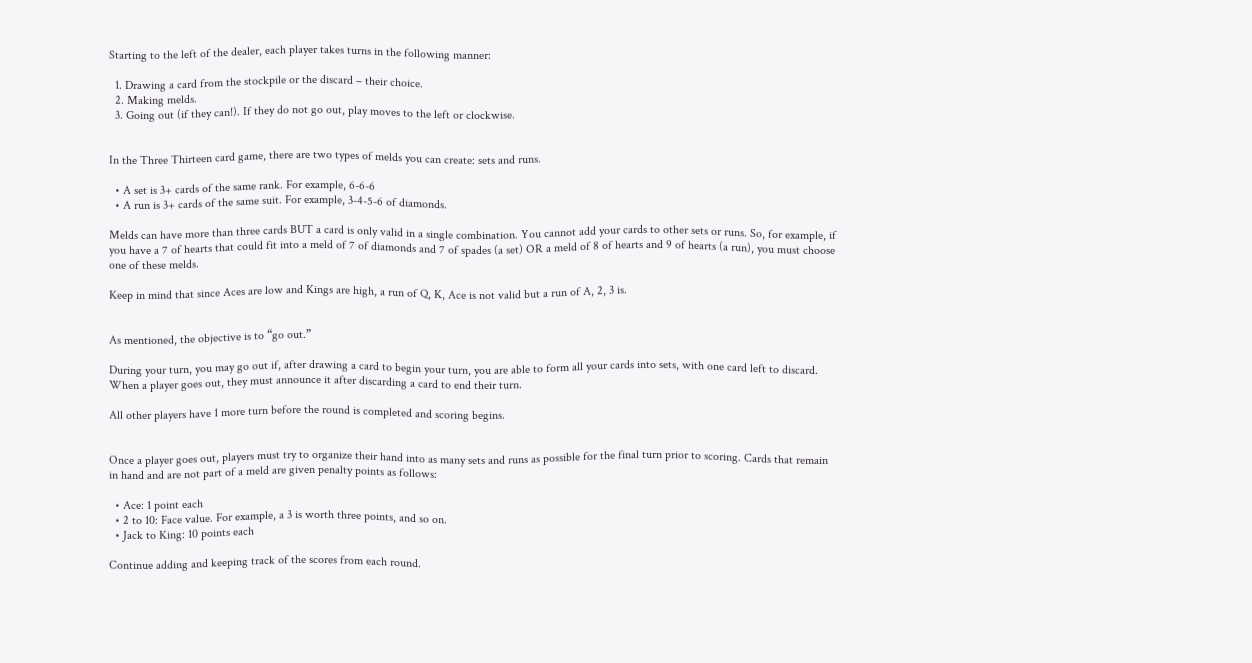Starting to the left of the dealer, each player takes turns in the following manner:

  1. Drawing a card from the stockpile or the discard – their choice.
  2. Making melds.
  3. Going out (if they can!). If they do not go out, play moves to the left or clockwise.


In the Three Thirteen card game, there are two types of melds you can create: sets and runs.

  • A set is 3+ cards of the same rank. For example, 6-6-6
  • A run is 3+ cards of the same suit. For example, 3-4-5-6 of diamonds.

Melds can have more than three cards BUT a card is only valid in a single combination. You cannot add your cards to other sets or runs. So, for example, if you have a 7 of hearts that could fit into a meld of 7 of diamonds and 7 of spades (a set) OR a meld of 8 of hearts and 9 of hearts (a run), you must choose one of these melds.

Keep in mind that since Aces are low and Kings are high, a run of Q, K, Ace is not valid but a run of A, 2, 3 is.


As mentioned, the objective is to “go out.”

During your turn, you may go out if, after drawing a card to begin your turn, you are able to form all your cards into sets, with one card left to discard. When a player goes out, they must announce it after discarding a card to end their turn.

All other players have 1 more turn before the round is completed and scoring begins.


Once a player goes out, players must try to organize their hand into as many sets and runs as possible for the final turn prior to scoring. Cards that remain in hand and are not part of a meld are given penalty points as follows:

  • Ace: 1 point each
  • 2 to 10: Face value. For example, a 3 is worth three points, and so on.
  • Jack to King: 10 points each

Continue adding and keeping track of the scores from each round.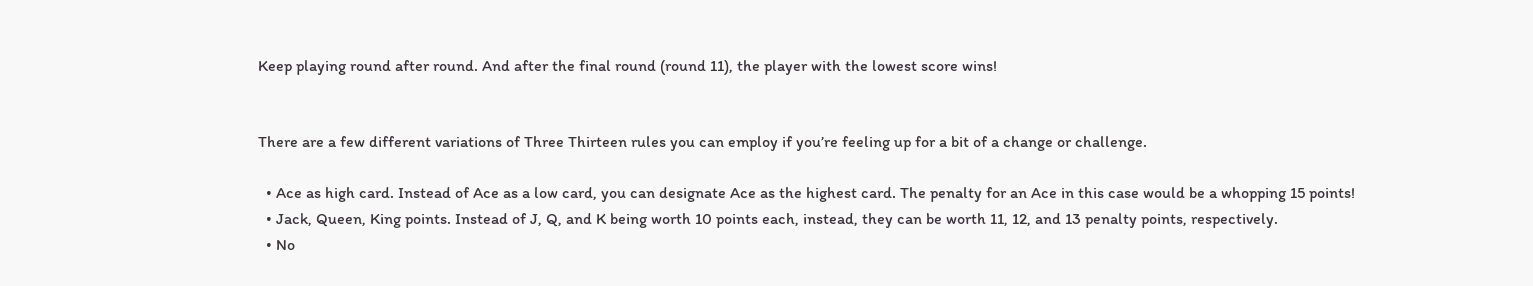Keep playing round after round. And after the final round (round 11), the player with the lowest score wins!


There are a few different variations of Three Thirteen rules you can employ if you’re feeling up for a bit of a change or challenge.

  • Ace as high card. Instead of Ace as a low card, you can designate Ace as the highest card. The penalty for an Ace in this case would be a whopping 15 points!
  • Jack, Queen, King points. Instead of J, Q, and K being worth 10 points each, instead, they can be worth 11, 12, and 13 penalty points, respectively.
  • No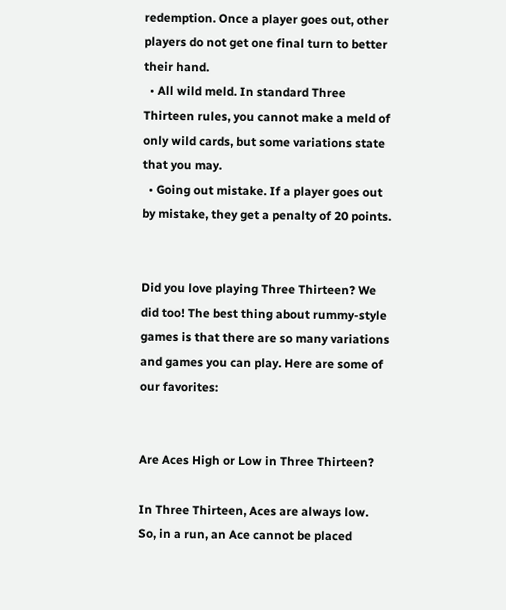redemption. Once a player goes out, other players do not get one final turn to better their hand.
  • All wild meld. In standard Three Thirteen rules, you cannot make a meld of only wild cards, but some variations state that you may.
  • Going out mistake. If a player goes out by mistake, they get a penalty of 20 points.


Did you love playing Three Thirteen? We did too! The best thing about rummy-style games is that there are so many variations and games you can play. Here are some of our favorites:


Are Aces High or Low in Three Thirteen?

In Three Thirteen, Aces are always low. So, in a run, an Ace cannot be placed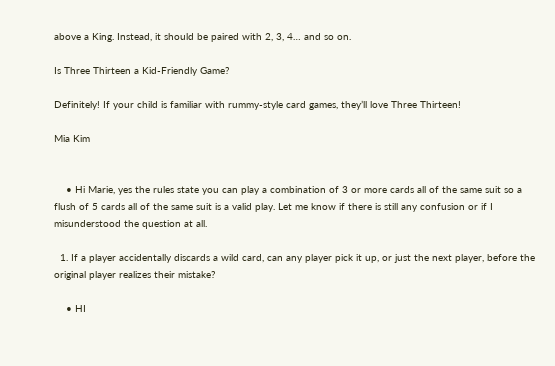above a King. Instead, it should be paired with 2, 3, 4… and so on.

Is Three Thirteen a Kid-Friendly Game?

Definitely! If your child is familiar with rummy-style card games, they’ll love Three Thirteen!

Mia Kim


    • Hi Marie, yes the rules state you can play a combination of 3 or more cards all of the same suit so a flush of 5 cards all of the same suit is a valid play. Let me know if there is still any confusion or if I misunderstood the question at all.

  1. If a player accidentally discards a wild card, can any player pick it up, or just the next player, before the original player realizes their mistake?

    • HI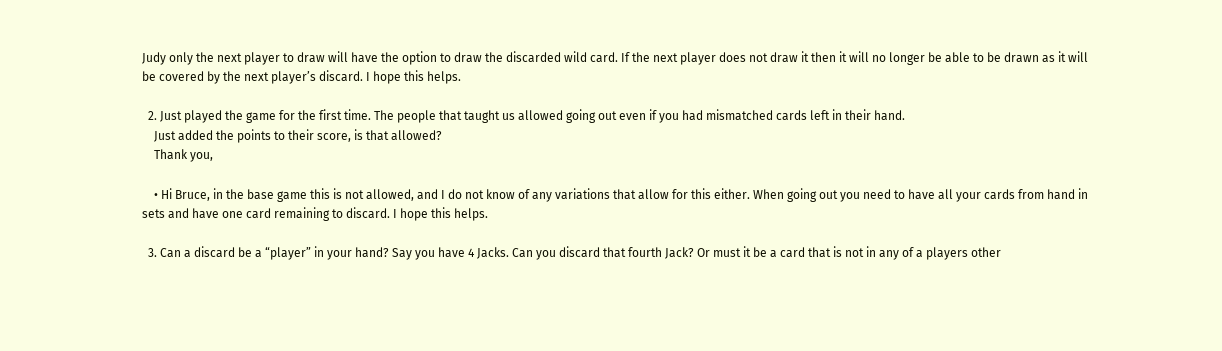Judy only the next player to draw will have the option to draw the discarded wild card. If the next player does not draw it then it will no longer be able to be drawn as it will be covered by the next player’s discard. I hope this helps.

  2. Just played the game for the first time. The people that taught us allowed going out even if you had mismatched cards left in their hand.
    Just added the points to their score, is that allowed?
    Thank you,

    • Hi Bruce, in the base game this is not allowed, and I do not know of any variations that allow for this either. When going out you need to have all your cards from hand in sets and have one card remaining to discard. I hope this helps.

  3. Can a discard be a “player” in your hand? Say you have 4 Jacks. Can you discard that fourth Jack? Or must it be a card that is not in any of a players other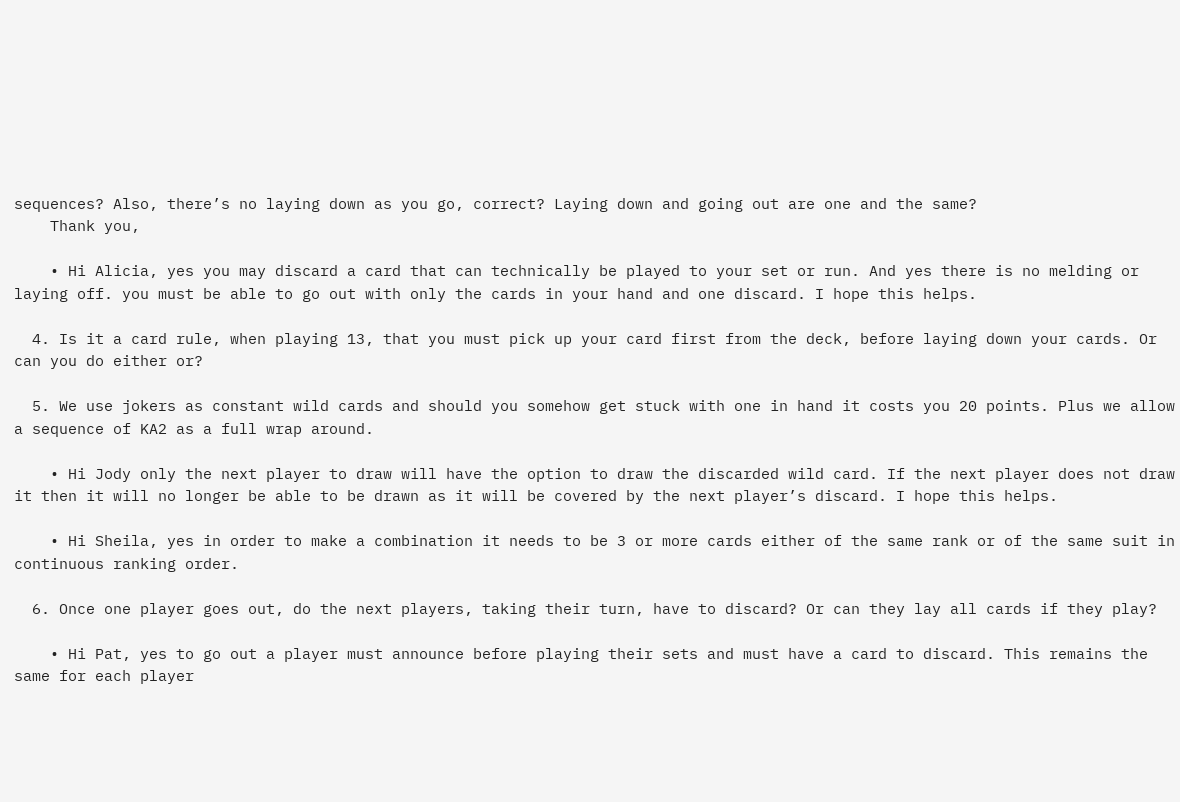sequences? Also, there’s no laying down as you go, correct? Laying down and going out are one and the same?
    Thank you,

    • Hi Alicia, yes you may discard a card that can technically be played to your set or run. And yes there is no melding or laying off. you must be able to go out with only the cards in your hand and one discard. I hope this helps.

  4. Is it a card rule, when playing 13, that you must pick up your card first from the deck, before laying down your cards. Or can you do either or?

  5. We use jokers as constant wild cards and should you somehow get stuck with one in hand it costs you 20 points. Plus we allow a sequence of KA2 as a full wrap around.

    • Hi Jody only the next player to draw will have the option to draw the discarded wild card. If the next player does not draw it then it will no longer be able to be drawn as it will be covered by the next player’s discard. I hope this helps.

    • Hi Sheila, yes in order to make a combination it needs to be 3 or more cards either of the same rank or of the same suit in continuous ranking order.

  6. Once one player goes out, do the next players, taking their turn, have to discard? Or can they lay all cards if they play?

    • Hi Pat, yes to go out a player must announce before playing their sets and must have a card to discard. This remains the same for each player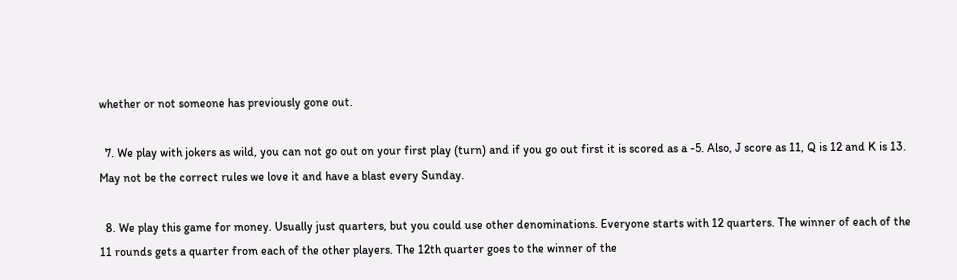whether or not someone has previously gone out.

  7. We play with jokers as wild, you can not go out on your first play (turn) and if you go out first it is scored as a -5. Also, J score as 11, Q is 12 and K is 13. May not be the correct rules we love it and have a blast every Sunday.

  8. We play this game for money. Usually just quarters, but you could use other denominations. Everyone starts with 12 quarters. The winner of each of the 11 rounds gets a quarter from each of the other players. The 12th quarter goes to the winner of the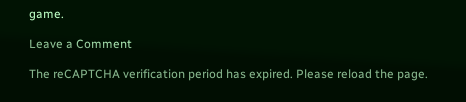game.

Leave a Comment

The reCAPTCHA verification period has expired. Please reload the page.